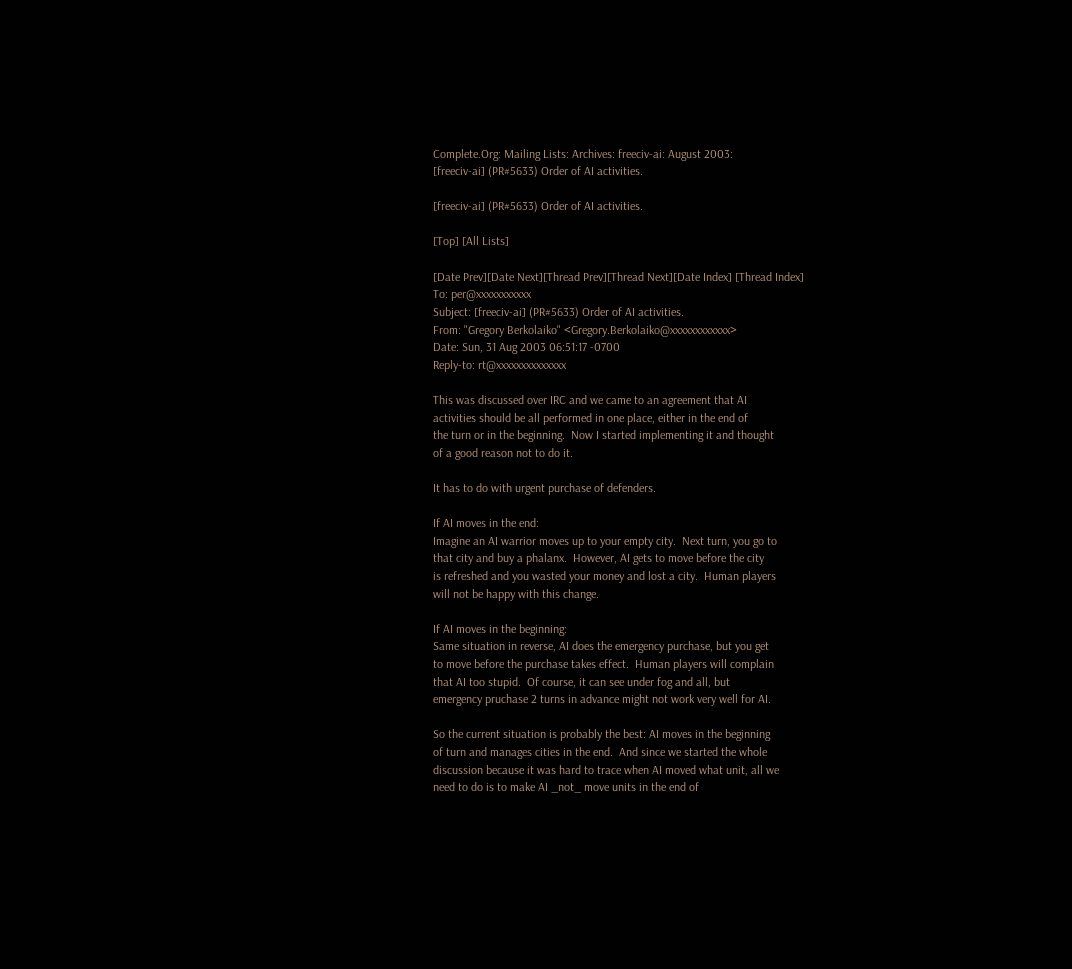Complete.Org: Mailing Lists: Archives: freeciv-ai: August 2003:
[freeciv-ai] (PR#5633) Order of AI activities.

[freeciv-ai] (PR#5633) Order of AI activities.

[Top] [All Lists]

[Date Prev][Date Next][Thread Prev][Thread Next][Date Index] [Thread Index]
To: per@xxxxxxxxxxx
Subject: [freeciv-ai] (PR#5633) Order of AI activities.
From: "Gregory Berkolaiko" <Gregory.Berkolaiko@xxxxxxxxxxxx>
Date: Sun, 31 Aug 2003 06:51:17 -0700
Reply-to: rt@xxxxxxxxxxxxxx

This was discussed over IRC and we came to an agreement that AI
activities should be all performed in one place, either in the end of
the turn or in the beginning.  Now I started implementing it and thought
of a good reason not to do it.

It has to do with urgent purchase of defenders.

If AI moves in the end:
Imagine an AI warrior moves up to your empty city.  Next turn, you go to
that city and buy a phalanx.  However, AI gets to move before the city
is refreshed and you wasted your money and lost a city.  Human players
will not be happy with this change.

If AI moves in the beginning:
Same situation in reverse, AI does the emergency purchase, but you get
to move before the purchase takes effect.  Human players will complain
that AI too stupid.  Of course, it can see under fog and all, but
emergency pruchase 2 turns in advance might not work very well for AI.

So the current situation is probably the best: AI moves in the beginning
of turn and manages cities in the end.  And since we started the whole
discussion because it was hard to trace when AI moved what unit, all we
need to do is to make AI _not_ move units in the end of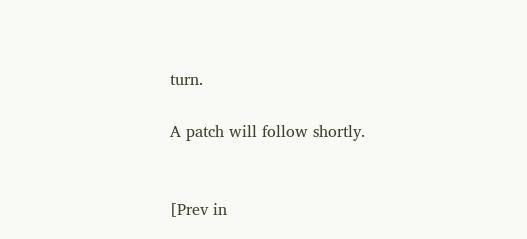turn.

A patch will follow shortly.


[Prev in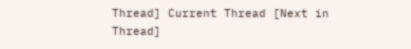Thread] Current Thread [Next in Thread]